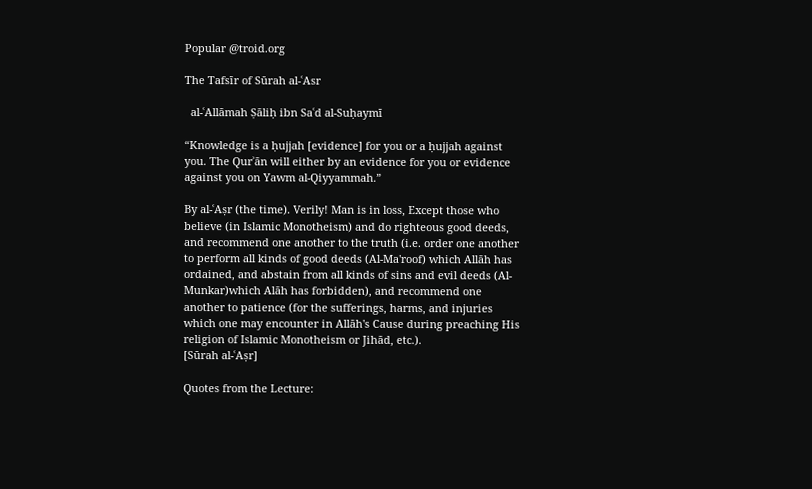Popular @troid.org

The Tafsīr of Sūrah al-ʿAsr

  al-ʿAllāmah Ṣāliḥ ibn Saʿd al-Suḥaymī

“Knowledge is a ḥujjah [evidence] for you or a ḥujjah against you. The Qurʾān will either by an evidence for you or evidence against you on Yawm al-Qiyyammah.”

By al-ʿAṣr (the time). Verily! Man is in loss, Except those who believe (in Islamic Monotheism) and do righteous good deeds, and recommend one another to the truth (i.e. order one another to perform all kinds of good deeds (Al-Ma'roof) which Allāh has ordained, and abstain from all kinds of sins and evil deeds (Al-Munkar)which Alāh has forbidden), and recommend one another to patience (for the sufferings, harms, and injuries which one may encounter in Allāh's Cause during preaching His religion of Islamic Monotheism or Jihād, etc.).
[Sūrah al-ʿAṣr]

Quotes from the Lecture: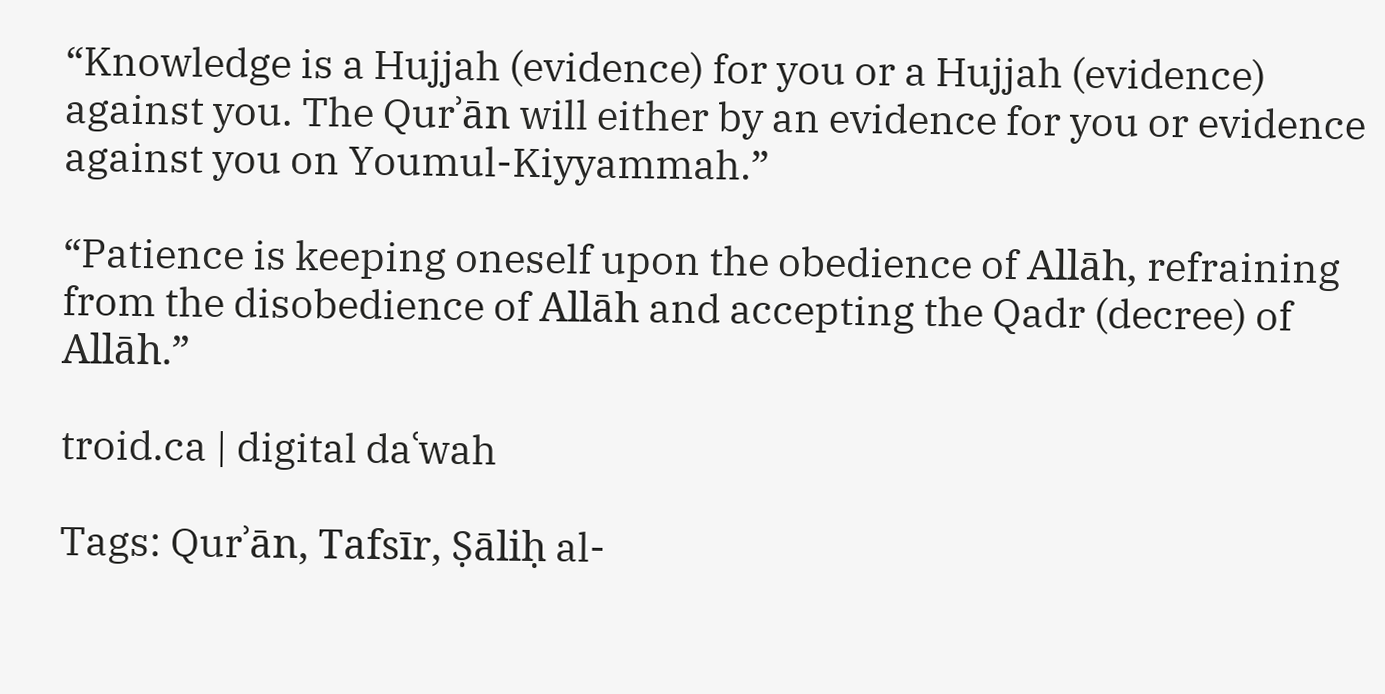“Knowledge is a Hujjah (evidence) for you or a Hujjah (evidence) against you. The Qurʾān will either by an evidence for you or evidence against you on Youmul-Kiyyammah.”

“Patience is keeping oneself upon the obedience of Allāh, refraining from the disobedience of Allāh and accepting the Qadr (decree) of Allāh.”

troid.ca | digital daʿwah

Tags: Qurʾān, Tafsīr, Ṣāliḥ al-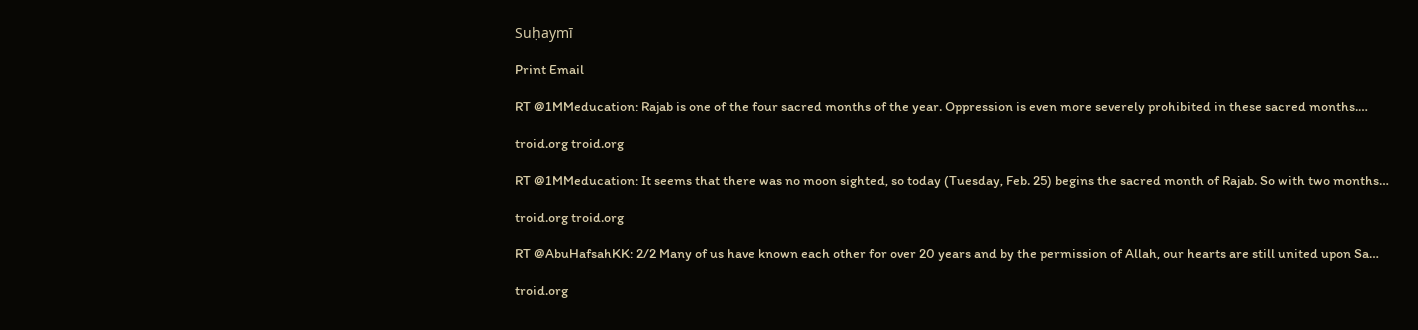Suḥaymī

Print Email

RT @1MMeducation: Rajab is one of the four sacred months of the year. Oppression is even more severely prohibited in these sacred months.…

troid.org troid.org

RT @1MMeducation: It seems that there was no moon sighted, so today (Tuesday, Feb. 25) begins the sacred month of Rajab. So with two months…

troid.org troid.org

RT @AbuHafsahKK: 2/2 Many of us have known each other for over 20 years and by the permission of Allah, our hearts are still united upon Sa…

troid.org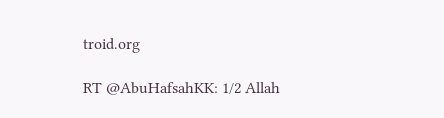troid.org

RT @AbuHafsahKK: 1/2 Allah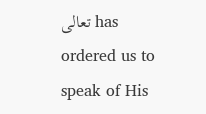تعالى has ordered us to speak of His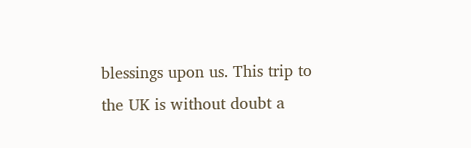blessings upon us. This trip to the UK is without doubt a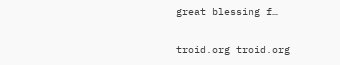great blessing f…

troid.org troid.org